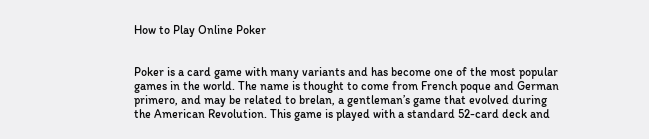How to Play Online Poker


Poker is a card game with many variants and has become one of the most popular games in the world. The name is thought to come from French poque and German primero, and may be related to brelan, a gentleman’s game that evolved during the American Revolution. This game is played with a standard 52-card deck and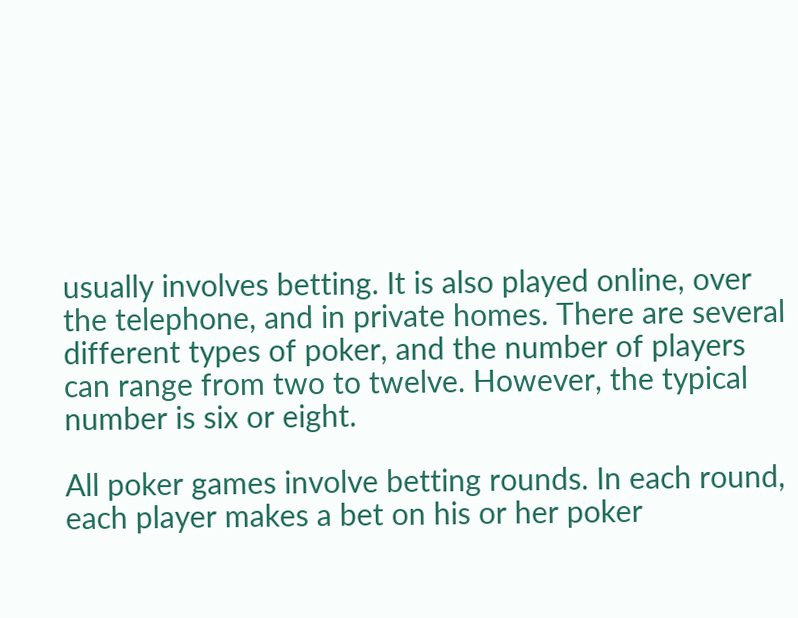usually involves betting. It is also played online, over the telephone, and in private homes. There are several different types of poker, and the number of players can range from two to twelve. However, the typical number is six or eight.

All poker games involve betting rounds. In each round, each player makes a bet on his or her poker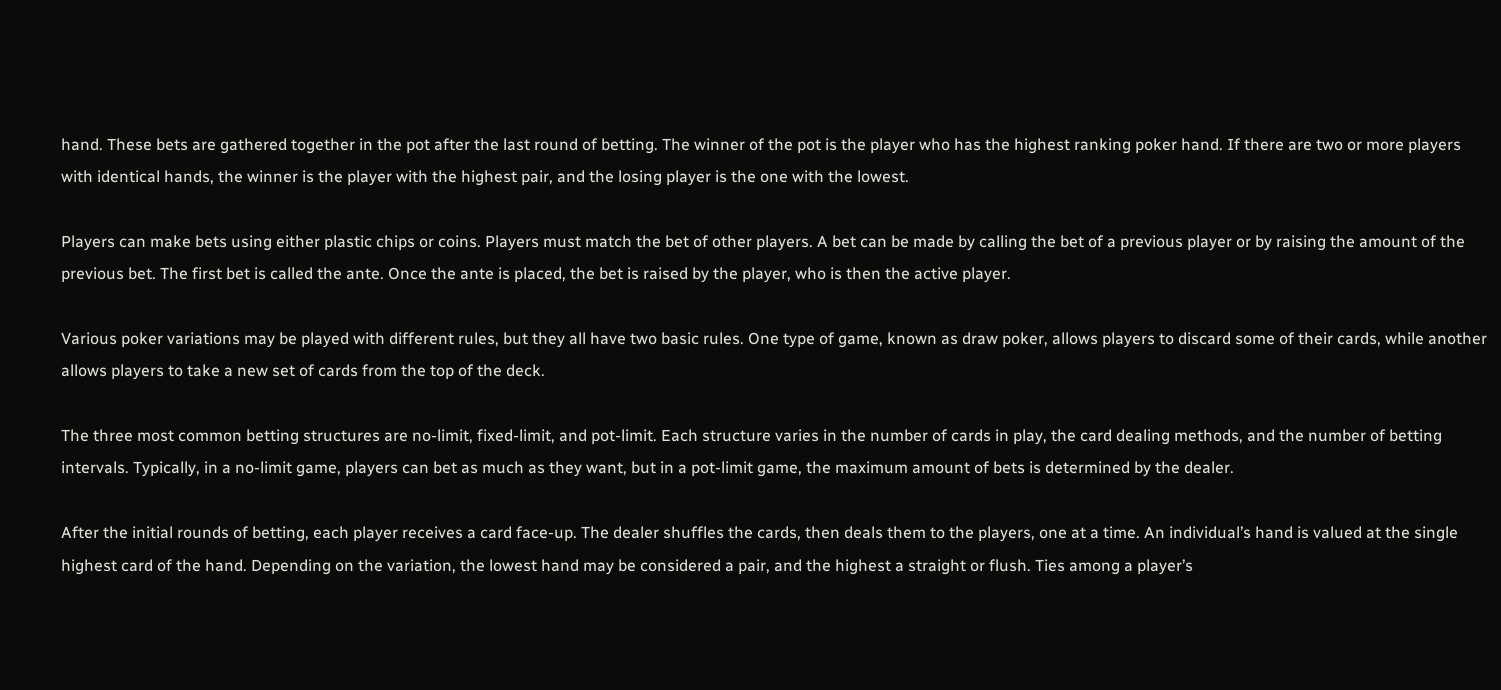hand. These bets are gathered together in the pot after the last round of betting. The winner of the pot is the player who has the highest ranking poker hand. If there are two or more players with identical hands, the winner is the player with the highest pair, and the losing player is the one with the lowest.

Players can make bets using either plastic chips or coins. Players must match the bet of other players. A bet can be made by calling the bet of a previous player or by raising the amount of the previous bet. The first bet is called the ante. Once the ante is placed, the bet is raised by the player, who is then the active player.

Various poker variations may be played with different rules, but they all have two basic rules. One type of game, known as draw poker, allows players to discard some of their cards, while another allows players to take a new set of cards from the top of the deck.

The three most common betting structures are no-limit, fixed-limit, and pot-limit. Each structure varies in the number of cards in play, the card dealing methods, and the number of betting intervals. Typically, in a no-limit game, players can bet as much as they want, but in a pot-limit game, the maximum amount of bets is determined by the dealer.

After the initial rounds of betting, each player receives a card face-up. The dealer shuffles the cards, then deals them to the players, one at a time. An individual’s hand is valued at the single highest card of the hand. Depending on the variation, the lowest hand may be considered a pair, and the highest a straight or flush. Ties among a player’s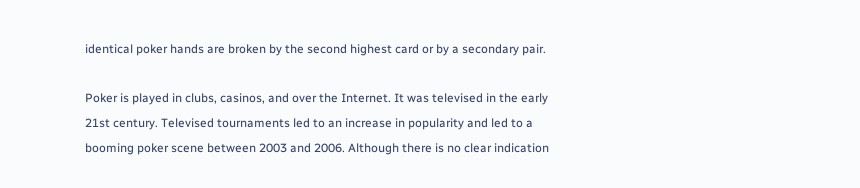identical poker hands are broken by the second highest card or by a secondary pair.

Poker is played in clubs, casinos, and over the Internet. It was televised in the early 21st century. Televised tournaments led to an increase in popularity and led to a booming poker scene between 2003 and 2006. Although there is no clear indication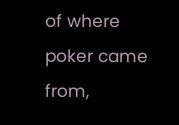of where poker came from,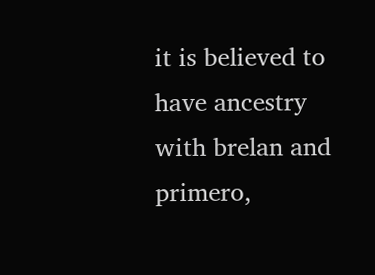it is believed to have ancestry with brelan and primero,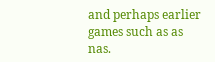and perhaps earlier games such as as nas.